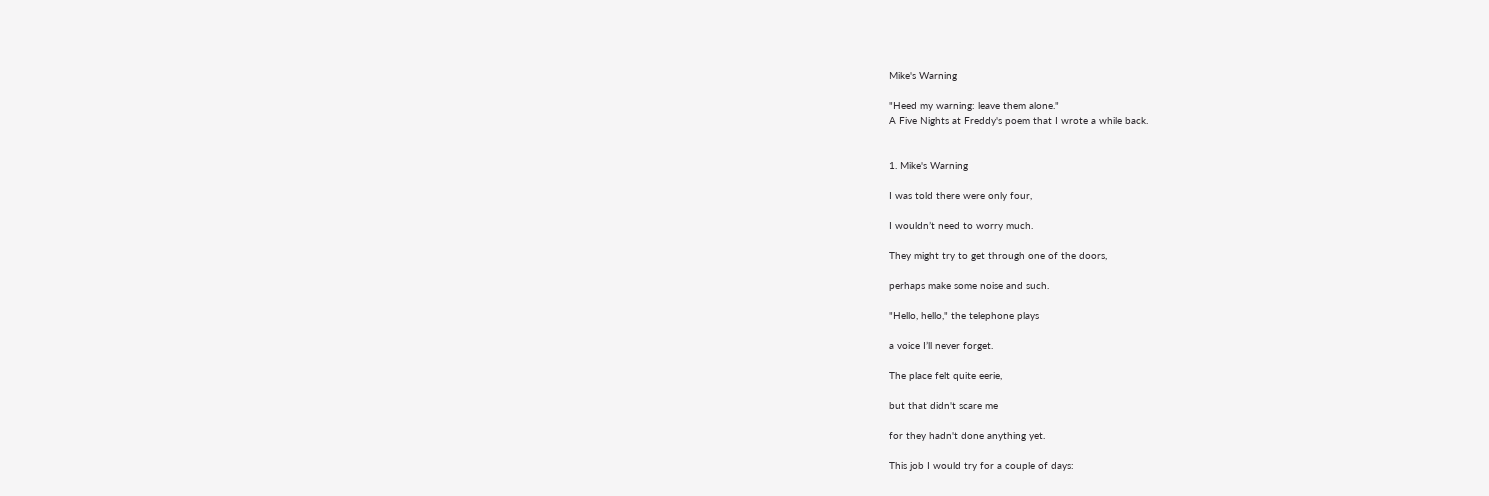Mike's Warning

"Heed my warning: leave them alone."
A Five Nights at Freddy's poem that I wrote a while back.


1. Mike's Warning

I was told there were only four,

I wouldn’t need to worry much.

They might try to get through one of the doors,

perhaps make some noise and such.

"Hello, hello," the telephone plays

a voice I’ll never forget.

The place felt quite eerie,

but that didn't scare me

for they hadn't done anything yet.

This job I would try for a couple of days: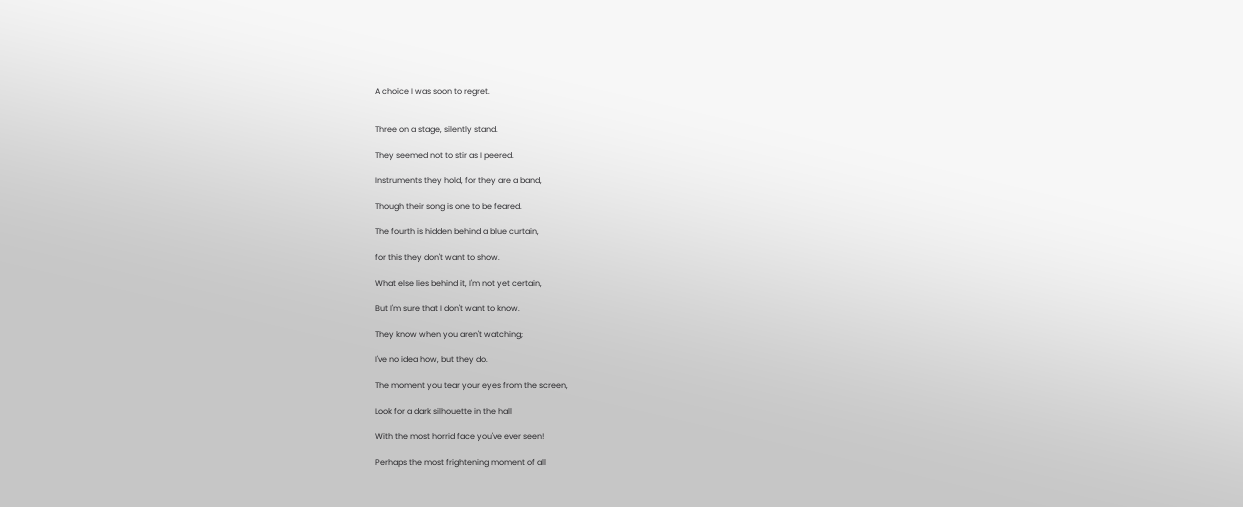A choice I was soon to regret.


Three on a stage, silently stand.

They seemed not to stir as I peered.

Instruments they hold, for they are a band,

Though their song is one to be feared.

The fourth is hidden behind a blue curtain,

for this they don't want to show.

What else lies behind it, I'm not yet certain,

But I'm sure that I don't want to know.

They know when you aren't watching;

I've no idea how, but they do.

The moment you tear your eyes from the screen,

Look for a dark silhouette in the hall

With the most horrid face you've ever seen!

Perhaps the most frightening moment of all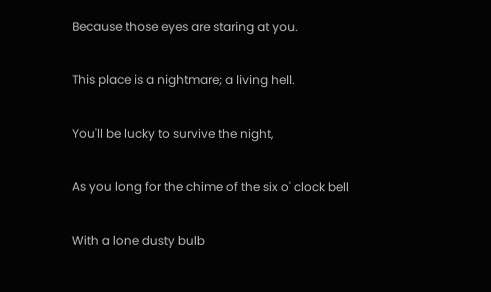Because those eyes are staring at you.

This place is a nightmare; a living hell.

You'll be lucky to survive the night,

As you long for the chime of the six o' clock bell

With a lone dusty bulb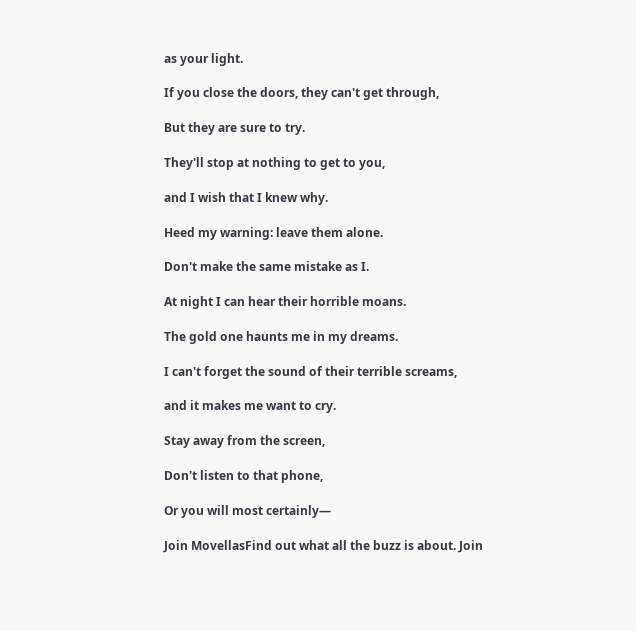as your light.

If you close the doors, they can't get through,

But they are sure to try.

They'll stop at nothing to get to you,

and I wish that I knew why.

Heed my warning: leave them alone.

Don't make the same mistake as I.

At night I can hear their horrible moans.

The gold one haunts me in my dreams.

I can't forget the sound of their terrible screams,

and it makes me want to cry.

Stay away from the screen,

Don't listen to that phone,

Or you will most certainly—

Join MovellasFind out what all the buzz is about. Join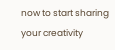now to start sharing your creativity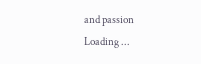and passion
Loading ...